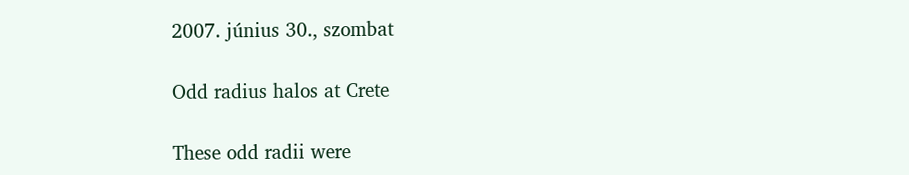2007. június 30., szombat

Odd radius halos at Crete

These odd radii were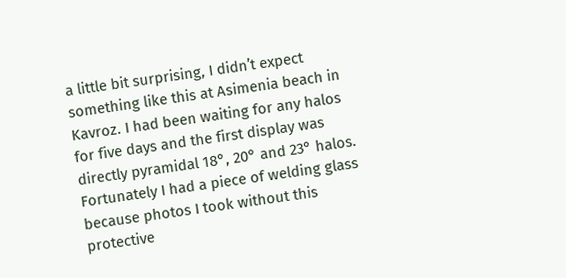a little bit surprising, I didn’t expect something like this at Asimenia beach in Kavroz. I had been waiting for any halos for five days and the first display was directly pyramidal 18°, 20° and 23° halos. Fortunately I had a piece of welding glass because photos I took without this protective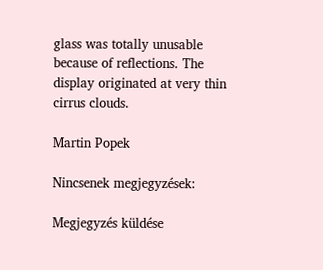glass was totally unusable because of reflections. The display originated at very thin cirrus clouds.

Martin Popek

Nincsenek megjegyzések:

Megjegyzés küldése